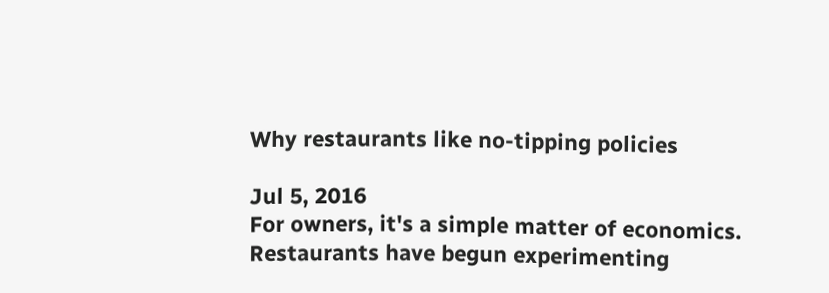Why restaurants like no-tipping policies

Jul 5, 2016
For owners, it's a simple matter of economics.
Restaurants have begun experimenting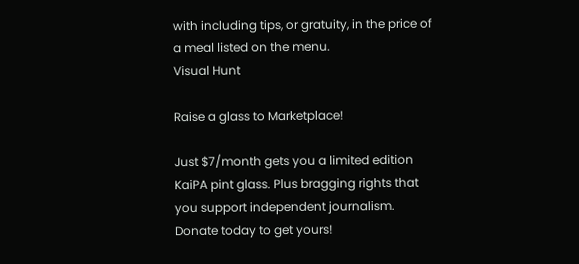with including tips, or gratuity, in the price of a meal listed on the menu.
Visual Hunt

Raise a glass to Marketplace!

Just $7/month gets you a limited edition KaiPA pint glass. Plus bragging rights that you support independent journalism.
Donate today to get yours!